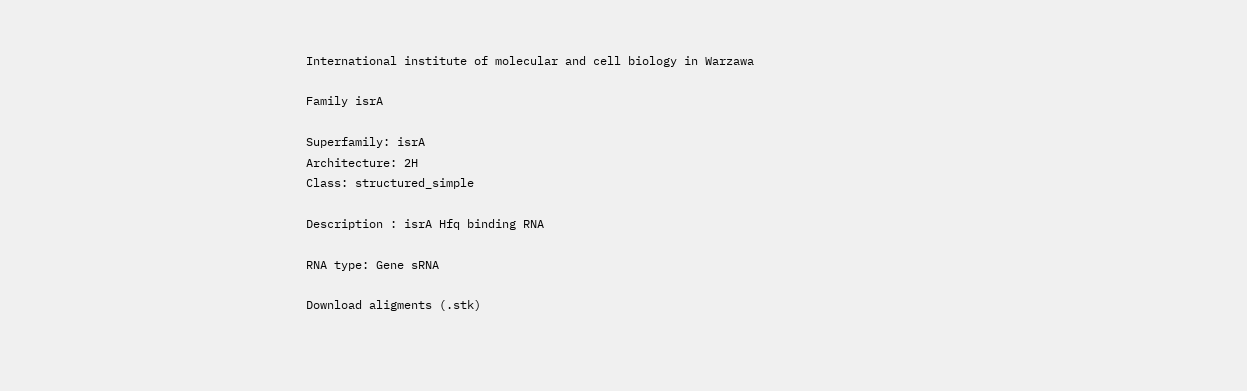International institute of molecular and cell biology in Warzawa

Family isrA

Superfamily: isrA
Architecture: 2H
Class: structured_simple

Description : isrA Hfq binding RNA

RNA type: Gene sRNA

Download aligments (.stk)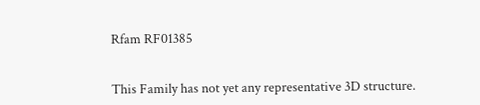Rfam RF01385


This Family has not yet any representative 3D structure.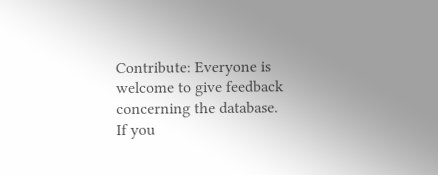Contribute: Everyone is welcome to give feedback concerning the database.
If you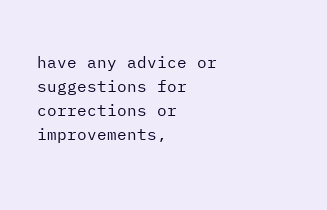have any advice or suggestions for corrections or improvements,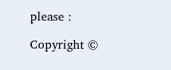please :

Copyright ©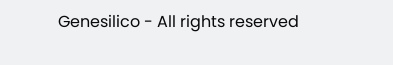Genesilico - All rights reserved